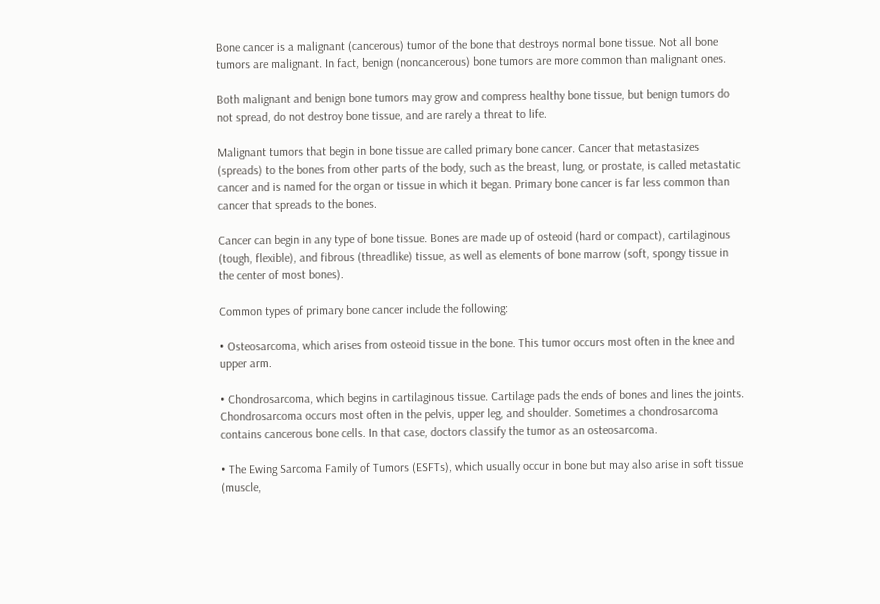Bone cancer is a malignant (cancerous) tumor of the bone that destroys normal bone tissue. Not all bone tumors are malignant. In fact, benign (noncancerous) bone tumors are more common than malignant ones.

Both malignant and benign bone tumors may grow and compress healthy bone tissue, but benign tumors do not spread, do not destroy bone tissue, and are rarely a threat to life.

Malignant tumors that begin in bone tissue are called primary bone cancer. Cancer that metastasizes (spreads) to the bones from other parts of the body, such as the breast, lung, or prostate, is called metastatic cancer and is named for the organ or tissue in which it began. Primary bone cancer is far less common than cancer that spreads to the bones.

Cancer can begin in any type of bone tissue. Bones are made up of osteoid (hard or compact), cartilaginous (tough, flexible), and fibrous (threadlike) tissue, as well as elements of bone marrow (soft, spongy tissue in the center of most bones).

Common types of primary bone cancer include the following:

• Osteosarcoma, which arises from osteoid tissue in the bone. This tumor occurs most often in the knee and upper arm.

• Chondrosarcoma, which begins in cartilaginous tissue. Cartilage pads the ends of bones and lines the joints. Chondrosarcoma occurs most often in the pelvis, upper leg, and shoulder. Sometimes a chondrosarcoma contains cancerous bone cells. In that case, doctors classify the tumor as an osteosarcoma.

• The Ewing Sarcoma Family of Tumors (ESFTs), which usually occur in bone but may also arise in soft tissue (muscle,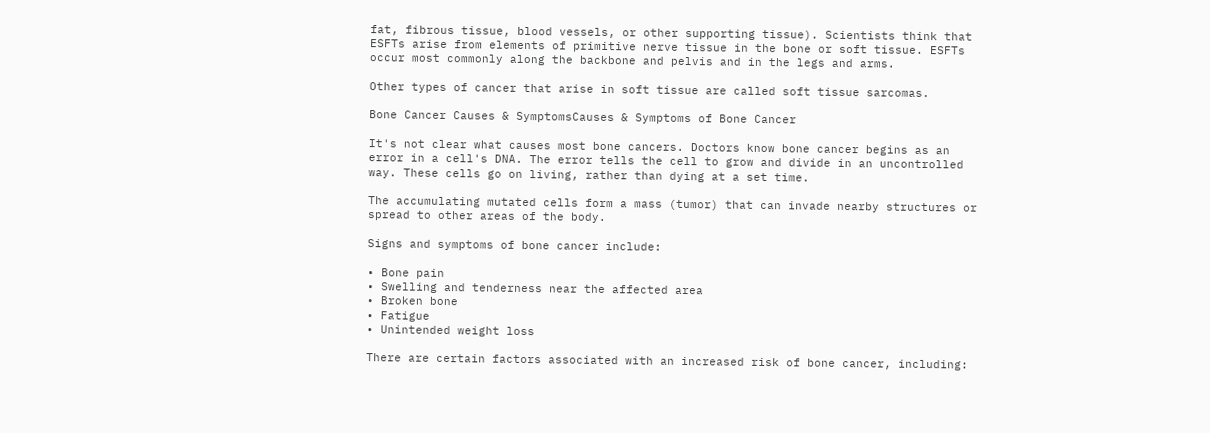fat, fibrous tissue, blood vessels, or other supporting tissue). Scientists think that ESFTs arise from elements of primitive nerve tissue in the bone or soft tissue. ESFTs occur most commonly along the backbone and pelvis and in the legs and arms.

Other types of cancer that arise in soft tissue are called soft tissue sarcomas.

Bone Cancer Causes & SymptomsCauses & Symptoms of Bone Cancer

It's not clear what causes most bone cancers. Doctors know bone cancer begins as an error in a cell's DNA. The error tells the cell to grow and divide in an uncontrolled way. These cells go on living, rather than dying at a set time.

The accumulating mutated cells form a mass (tumor) that can invade nearby structures or spread to other areas of the body.

Signs and symptoms of bone cancer include:

• Bone pain
• Swelling and tenderness near the affected area
• Broken bone
• Fatigue
• Unintended weight loss

There are certain factors associated with an increased risk of bone cancer, including: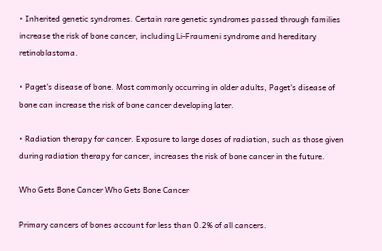• Inherited genetic syndromes. Certain rare genetic syndromes passed through families increase the risk of bone cancer, including Li-Fraumeni syndrome and hereditary retinoblastoma.

• Paget's disease of bone. Most commonly occurring in older adults, Paget's disease of bone can increase the risk of bone cancer developing later.

• Radiation therapy for cancer. Exposure to large doses of radiation, such as those given during radiation therapy for cancer, increases the risk of bone cancer in the future.

Who Gets Bone Cancer Who Gets Bone Cancer

Primary cancers of bones account for less than 0.2% of all cancers.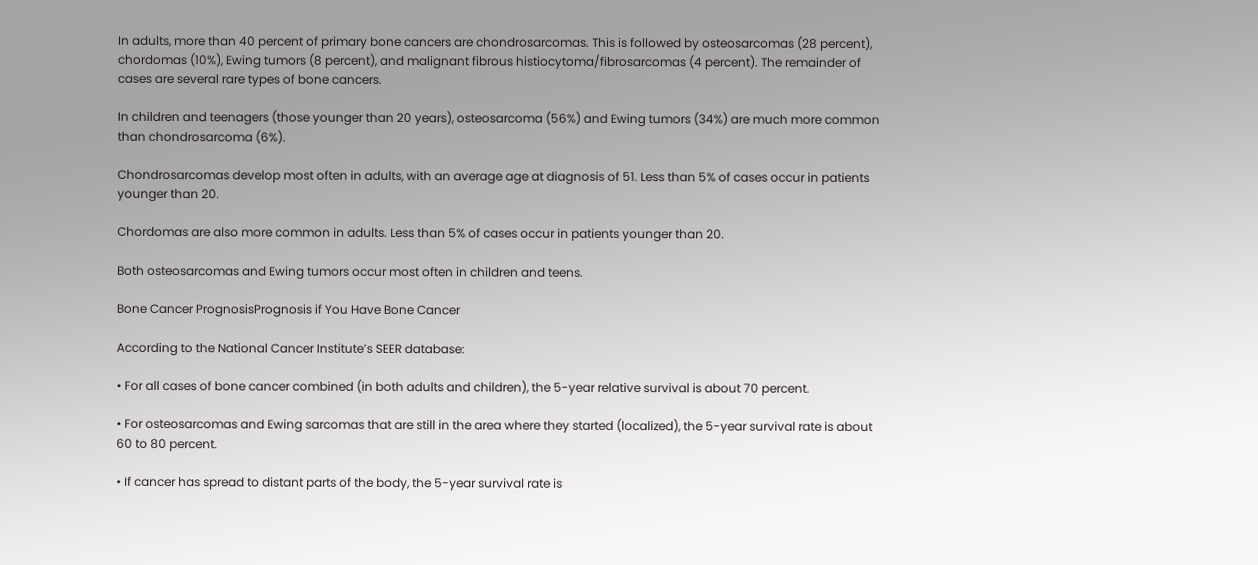In adults, more than 40 percent of primary bone cancers are chondrosarcomas. This is followed by osteosarcomas (28 percent), chordomas (10%), Ewing tumors (8 percent), and malignant fibrous histiocytoma/fibrosarcomas (4 percent). The remainder of cases are several rare types of bone cancers.

In children and teenagers (those younger than 20 years), osteosarcoma (56%) and Ewing tumors (34%) are much more common than chondrosarcoma (6%).

Chondrosarcomas develop most often in adults, with an average age at diagnosis of 51. Less than 5% of cases occur in patients younger than 20.

Chordomas are also more common in adults. Less than 5% of cases occur in patients younger than 20.

Both osteosarcomas and Ewing tumors occur most often in children and teens.

Bone Cancer PrognosisPrognosis if You Have Bone Cancer

According to the National Cancer Institute’s SEER database:

• For all cases of bone cancer combined (in both adults and children), the 5-year relative survival is about 70 percent.

• For osteosarcomas and Ewing sarcomas that are still in the area where they started (localized), the 5-year survival rate is about 60 to 80 percent.

• If cancer has spread to distant parts of the body, the 5-year survival rate is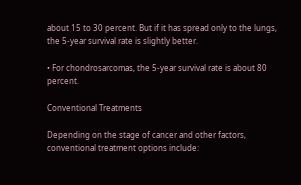about 15 to 30 percent. But if it has spread only to the lungs, the 5-year survival rate is slightly better.

• For chondrosarcomas, the 5-year survival rate is about 80 percent.

Conventional Treatments

Depending on the stage of cancer and other factors, conventional treatment options include: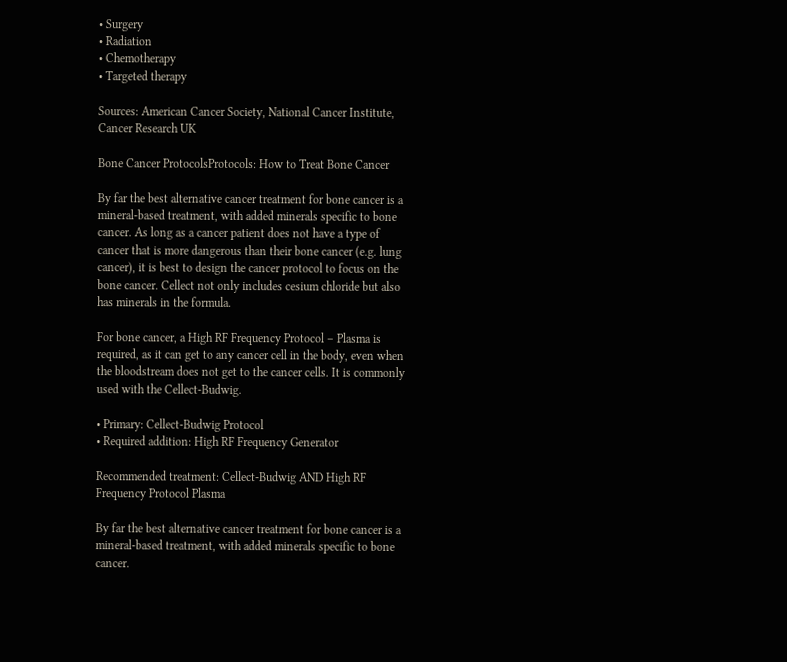• Surgery
• Radiation
• Chemotherapy
• Targeted therapy

Sources: American Cancer Society, National Cancer Institute, Cancer Research UK

Bone Cancer ProtocolsProtocols: How to Treat Bone Cancer

By far the best alternative cancer treatment for bone cancer is a mineral-based treatment, with added minerals specific to bone cancer. As long as a cancer patient does not have a type of cancer that is more dangerous than their bone cancer (e.g. lung cancer), it is best to design the cancer protocol to focus on the bone cancer. Cellect not only includes cesium chloride but also has minerals in the formula.

For bone cancer, a High RF Frequency Protocol – Plasma is required, as it can get to any cancer cell in the body, even when the bloodstream does not get to the cancer cells. It is commonly used with the Cellect-Budwig.

• Primary: Cellect-Budwig Protocol
• Required addition: High RF Frequency Generator

Recommended treatment: Cellect-Budwig AND High RF Frequency Protocol Plasma

By far the best alternative cancer treatment for bone cancer is a mineral-based treatment, with added minerals specific to bone cancer.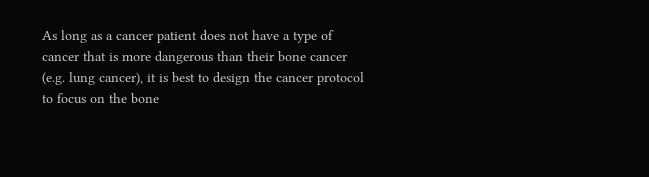As long as a cancer patient does not have a type of cancer that is more dangerous than their bone cancer (e.g. lung cancer), it is best to design the cancer protocol to focus on the bone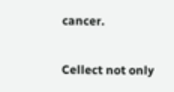cancer.

Cellect not only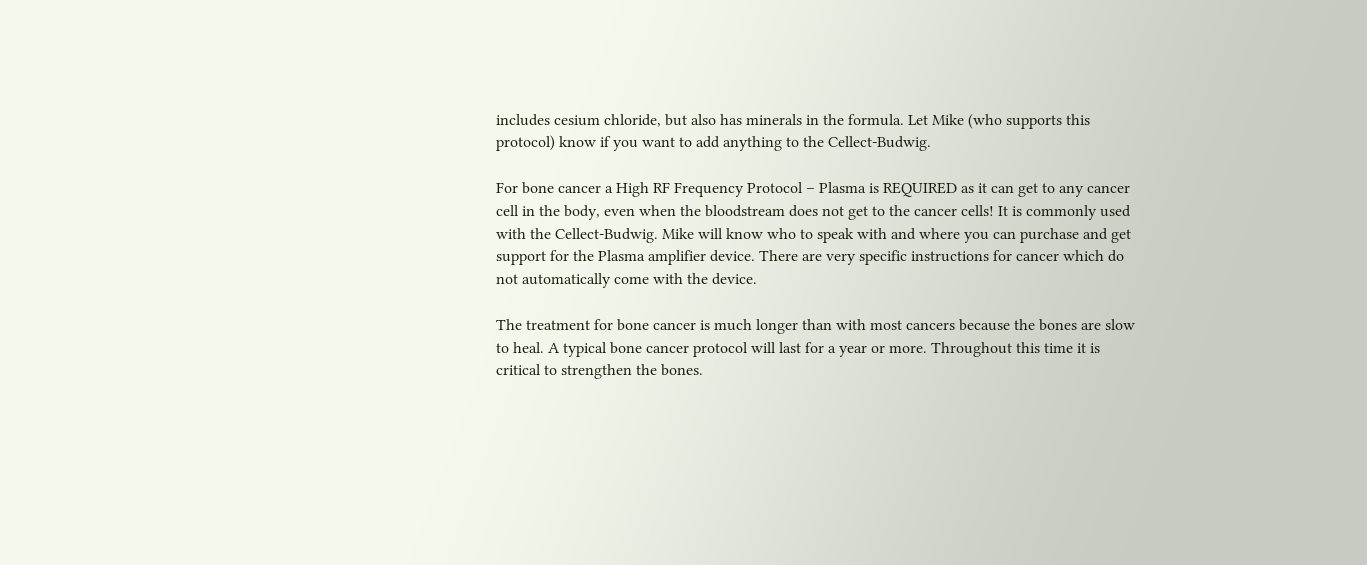includes cesium chloride, but also has minerals in the formula. Let Mike (who supports this protocol) know if you want to add anything to the Cellect-Budwig.

For bone cancer a High RF Frequency Protocol – Plasma is REQUIRED as it can get to any cancer cell in the body, even when the bloodstream does not get to the cancer cells! It is commonly used with the Cellect-Budwig. Mike will know who to speak with and where you can purchase and get support for the Plasma amplifier device. There are very specific instructions for cancer which do not automatically come with the device.

The treatment for bone cancer is much longer than with most cancers because the bones are slow to heal. A typical bone cancer protocol will last for a year or more. Throughout this time it is critical to strengthen the bones.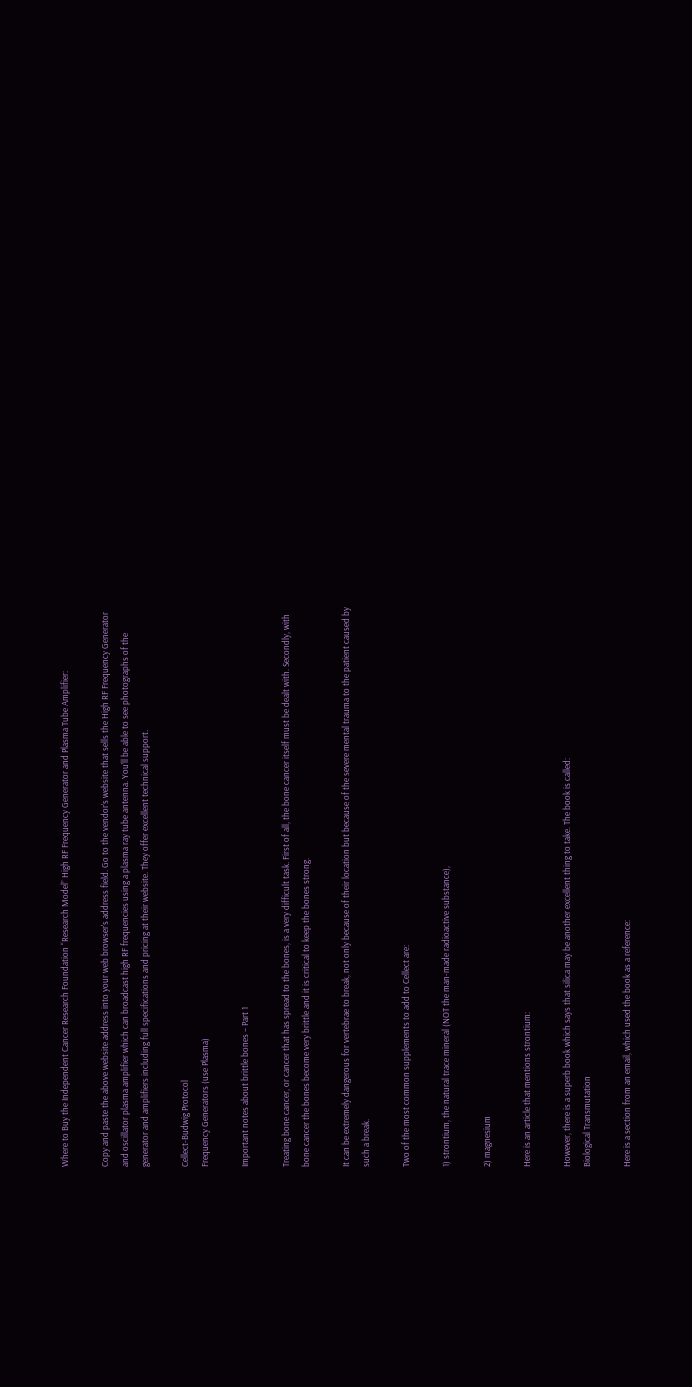Where to Buy the Independent Cancer Research Foundation “Research Model” High RF Frequency Generator and Plasma Tube Amplifier:

Copy and paste the above website address into your web browser's address field. Go to the vendor’s website that sells the High RF Frequency Generator and oscillator plasma amplifier which can broadcast high RF frequencies using a plasma ray tube antenna. You’ll be able to see photographs of the generator and amplifiers including full specifications and pricing at their website. They offer excellent technical support.

Cellect-Budwig Protocol
Frequency Generators (use Plasma)

Important notes about brittle bones – Part 1

Treating bone cancer, or cancer that has spread to the bones, is a very difficult task. First of all, the bone cancer itself must be dealt with. Secondly, with bone cancer the bones become very brittle and it is critical to keep the bones strong.

It can be extremely dangerous for vertebrae to break, not only because of their location but because of the severe mental trauma to the patient caused by such a break.

Two of the most common supplements to add to Cellect are:

1) strontium, the natural trace mineral (NOT the man-made radioactive substance),

2) magnesium

Here is an article that mentions strontium:

However, there is a superb book which says that silica may be another excellent thing to take. The book is called:
Biological Transmutation

Here is a section from an email, which used the book as a reference: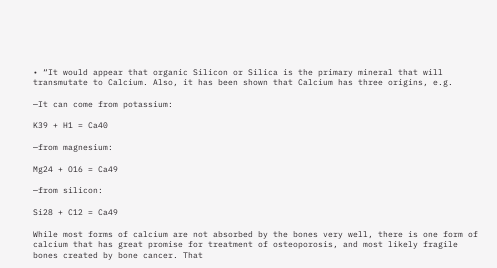• “It would appear that organic Silicon or Silica is the primary mineral that will transmutate to Calcium. Also, it has been shown that Calcium has three origins, e.g.

—It can come from potassium:

K39 + H1 = Ca40

—from magnesium:

Mg24 + O16 = Ca49

—from silicon:

Si28 + C12 = Ca49

While most forms of calcium are not absorbed by the bones very well, there is one form of calcium that has great promise for treatment of osteoporosis, and most likely fragile bones created by bone cancer. That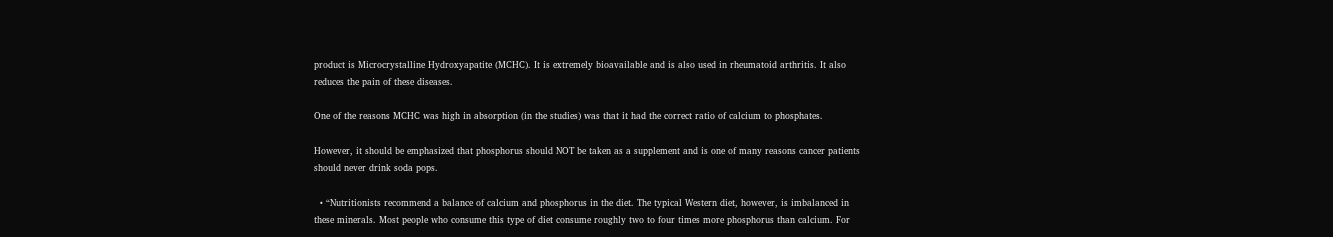product is Microcrystalline Hydroxyapatite (MCHC). It is extremely bioavailable and is also used in rheumatoid arthritis. It also reduces the pain of these diseases.

One of the reasons MCHC was high in absorption (in the studies) was that it had the correct ratio of calcium to phosphates.

However, it should be emphasized that phosphorus should NOT be taken as a supplement and is one of many reasons cancer patients should never drink soda pops.

  • “Nutritionists recommend a balance of calcium and phosphorus in the diet. The typical Western diet, however, is imbalanced in these minerals. Most people who consume this type of diet consume roughly two to four times more phosphorus than calcium. For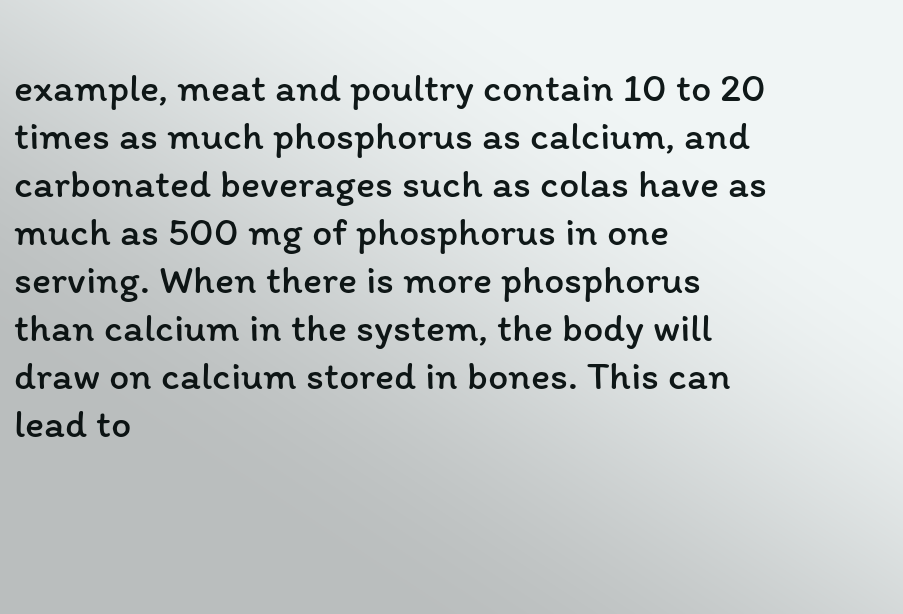example, meat and poultry contain 10 to 20 times as much phosphorus as calcium, and carbonated beverages such as colas have as much as 500 mg of phosphorus in one serving. When there is more phosphorus than calcium in the system, the body will draw on calcium stored in bones. This can lead to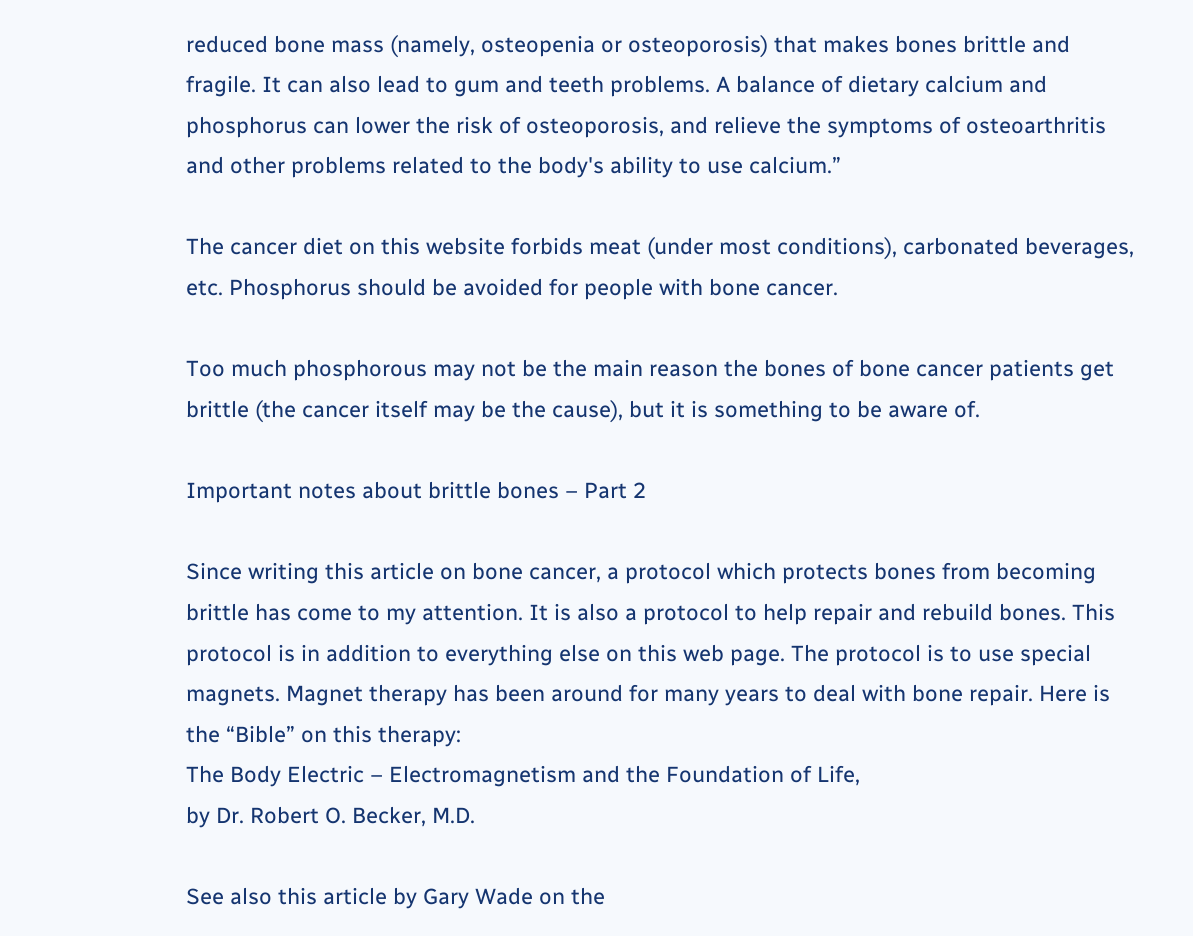reduced bone mass (namely, osteopenia or osteoporosis) that makes bones brittle and fragile. It can also lead to gum and teeth problems. A balance of dietary calcium and phosphorus can lower the risk of osteoporosis, and relieve the symptoms of osteoarthritis and other problems related to the body's ability to use calcium.”

The cancer diet on this website forbids meat (under most conditions), carbonated beverages, etc. Phosphorus should be avoided for people with bone cancer.

Too much phosphorous may not be the main reason the bones of bone cancer patients get brittle (the cancer itself may be the cause), but it is something to be aware of.

Important notes about brittle bones – Part 2

Since writing this article on bone cancer, a protocol which protects bones from becoming brittle has come to my attention. It is also a protocol to help repair and rebuild bones. This protocol is in addition to everything else on this web page. The protocol is to use special magnets. Magnet therapy has been around for many years to deal with bone repair. Here is the “Bible” on this therapy:
The Body Electric – Electromagnetism and the Foundation of Life,
by Dr. Robert O. Becker, M.D.

See also this article by Gary Wade on the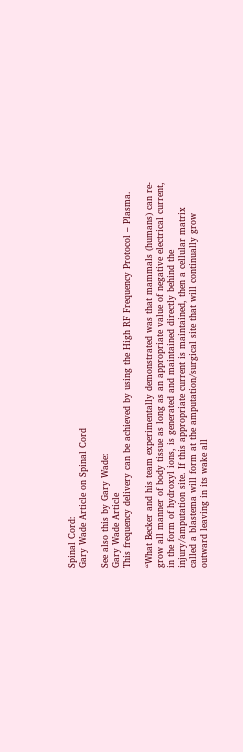Spinal Cord:
Gary Wade Article on Spinal Cord

See also this by Gary Wade:
Gary Wade Article
This frequency delivery can be achieved by using the High RF Frequency Protocol – Plasma.

“What Becker and his team experimentally demonstrated was that mammals (humans) can re-grow all manner of body tissue as long as an appropriate value of negative electrical current, in the form of hydroxyl ions, is generated and maintained directly behind the injury/amputation site. If this appropriate current is maintained, then a cellular matrix called a blastema will form at the amputation/surgical site that will continually grow outward leaving in its wake all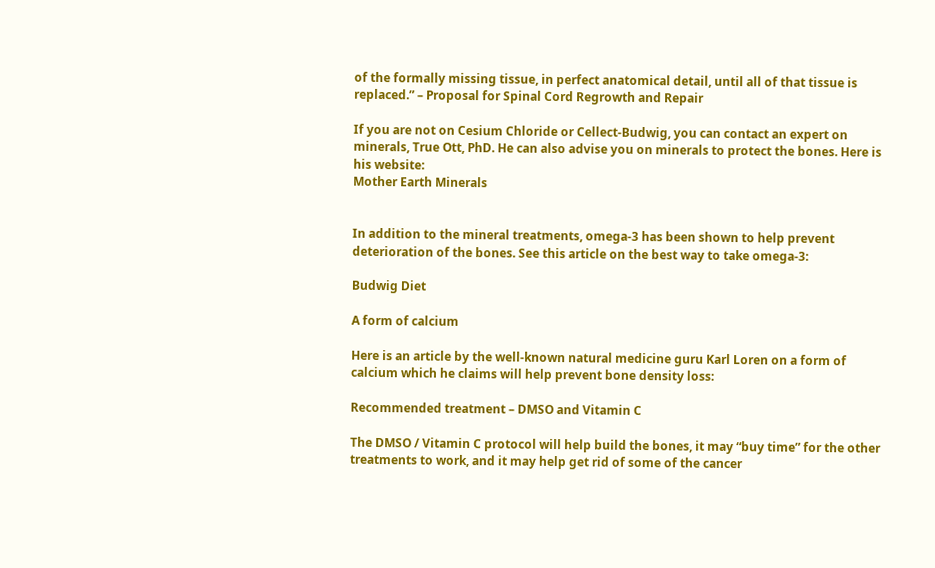of the formally missing tissue, in perfect anatomical detail, until all of that tissue is replaced.” – Proposal for Spinal Cord Regrowth and Repair

If you are not on Cesium Chloride or Cellect-Budwig, you can contact an expert on minerals, True Ott, PhD. He can also advise you on minerals to protect the bones. Here is his website:
Mother Earth Minerals


In addition to the mineral treatments, omega-3 has been shown to help prevent deterioration of the bones. See this article on the best way to take omega-3:

Budwig Diet

A form of calcium

Here is an article by the well-known natural medicine guru Karl Loren on a form of calcium which he claims will help prevent bone density loss:

Recommended treatment – DMSO and Vitamin C

The DMSO / Vitamin C protocol will help build the bones, it may “buy time” for the other treatments to work, and it may help get rid of some of the cancer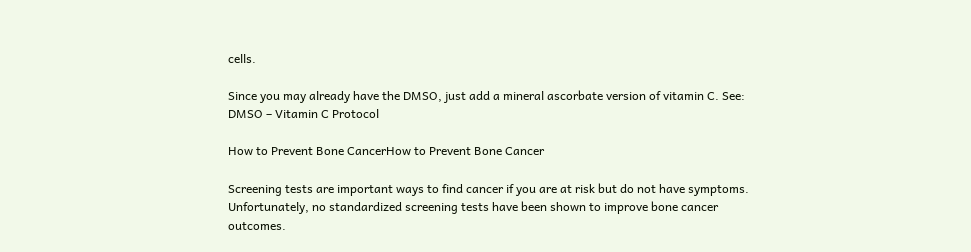cells.

Since you may already have the DMSO, just add a mineral ascorbate version of vitamin C. See: DMSO – Vitamin C Protocol

How to Prevent Bone CancerHow to Prevent Bone Cancer

Screening tests are important ways to find cancer if you are at risk but do not have symptoms. Unfortunately, no standardized screening tests have been shown to improve bone cancer outcomes.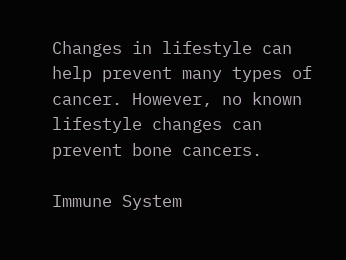Changes in lifestyle can help prevent many types of cancer. However, no known lifestyle changes can prevent bone cancers.

Immune System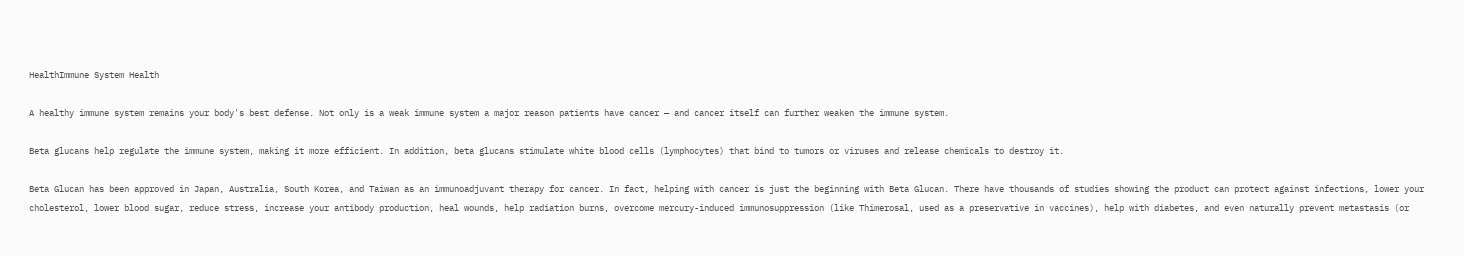HealthImmune System Health

A healthy immune system remains your body's best defense. Not only is a weak immune system a major reason patients have cancer — and cancer itself can further weaken the immune system.

Beta glucans help regulate the immune system, making it more efficient. In addition, beta glucans stimulate white blood cells (lymphocytes) that bind to tumors or viruses and release chemicals to destroy it.

Beta Glucan has been approved in Japan, Australia, South Korea, and Taiwan as an immunoadjuvant therapy for cancer. In fact, helping with cancer is just the beginning with Beta Glucan. There have thousands of studies showing the product can protect against infections, lower your cholesterol, lower blood sugar, reduce stress, increase your antibody production, heal wounds, help radiation burns, overcome mercury-induced immunosuppression (like Thimerosal, used as a preservative in vaccines), help with diabetes, and even naturally prevent metastasis (or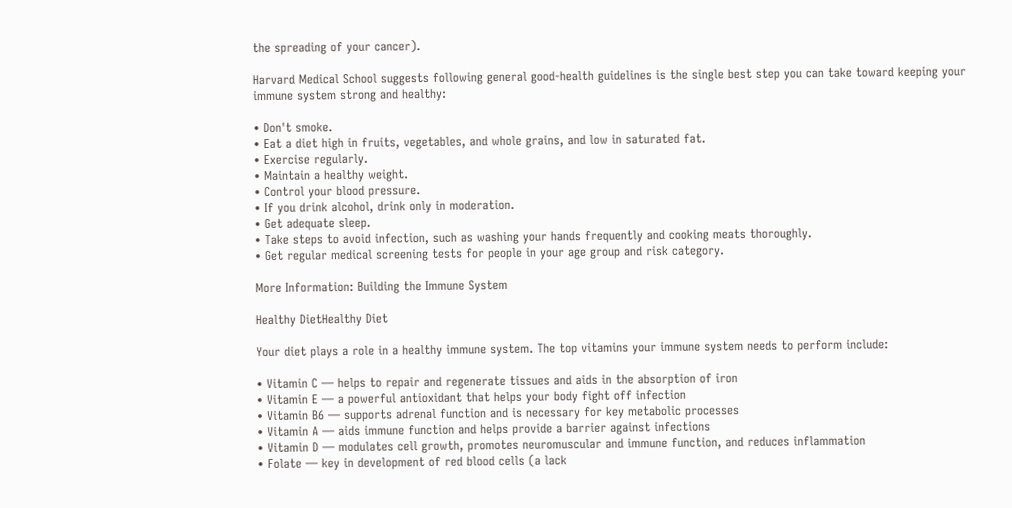the spreading of your cancer).

Harvard Medical School suggests following general good-health guidelines is the single best step you can take toward keeping your immune system strong and healthy:

• Don't smoke.
• Eat a diet high in fruits, vegetables, and whole grains, and low in saturated fat.
• Exercise regularly.
• Maintain a healthy weight.
• Control your blood pressure.
• If you drink alcohol, drink only in moderation.
• Get adequate sleep.
• Take steps to avoid infection, such as washing your hands frequently and cooking meats thoroughly.
• Get regular medical screening tests for people in your age group and risk category.

More Information: Building the Immune System

Healthy DietHealthy Diet

Your diet plays a role in a healthy immune system. The top vitamins your immune system needs to perform include:

• Vitamin C — helps to repair and regenerate tissues and aids in the absorption of iron
• Vitamin E — a powerful antioxidant that helps your body fight off infection
• Vitamin B6 — supports adrenal function and is necessary for key metabolic processes
• Vitamin A — aids immune function and helps provide a barrier against infections
• Vitamin D — modulates cell growth, promotes neuromuscular and immune function, and reduces inflammation
• Folate — key in development of red blood cells (a lack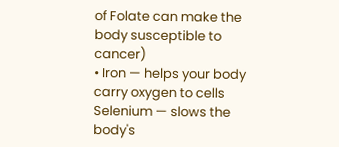of Folate can make the body susceptible to cancer)
• Iron — helps your body carry oxygen to cells
Selenium — slows the body's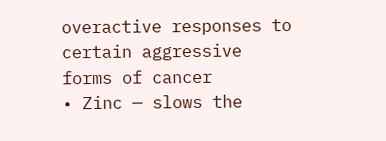overactive responses to certain aggressive forms of cancer
• Zinc — slows the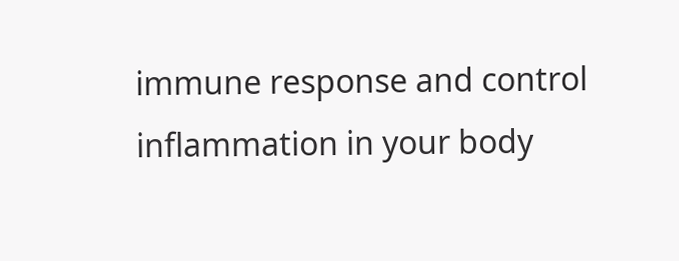immune response and control inflammation in your body